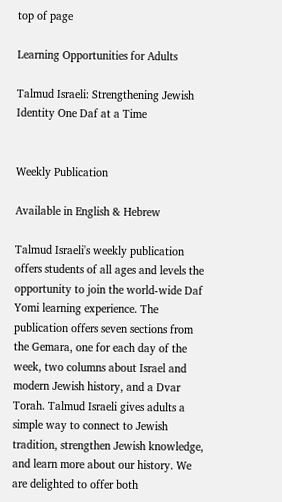top of page

Learning Opportunities for Adults

Talmud Israeli: Strengthening Jewish Identity One Daf at a Time


Weekly Publication

Available in English & Hebrew

Talmud Israeli's weekly publication offers students of all ages and levels the opportunity to join the world-wide Daf Yomi learning experience. The publication offers seven sections from the Gemara, one for each day of the week, two columns about Israel and modern Jewish history, and a Dvar Torah. Talmud Israeli gives adults a simple way to connect to Jewish tradition, strengthen Jewish knowledge, and learn more about our history. We are delighted to offer both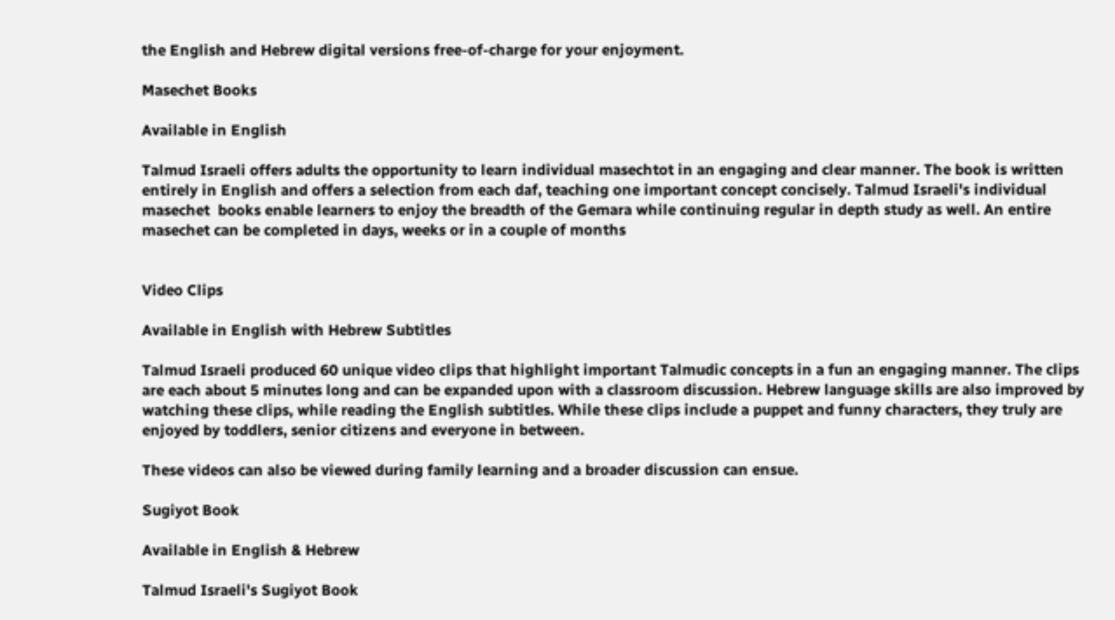the English and Hebrew digital versions free-of-charge for your enjoyment.

Masechet Books

Available in English

Talmud Israeli offers adults the opportunity to learn individual masechtot in an engaging and clear manner. The book is written entirely in English and offers a selection from each daf, teaching one important concept concisely. Talmud Israeli's individual masechet  books enable learners to enjoy the breadth of the Gemara while continuing regular in depth study as well. An entire masechet can be completed in days, weeks or in a couple of months


Video Clips

Available in English with Hebrew Subtitles

Talmud Israeli produced 60 unique video clips that highlight important Talmudic concepts in a fun an engaging manner. The clips are each about 5 minutes long and can be expanded upon with a classroom discussion. Hebrew language skills are also improved by watching these clips, while reading the English subtitles. While these clips include a puppet and funny characters, they truly are enjoyed by toddlers, senior citizens and everyone in between.

These videos can also be viewed during family learning and a broader discussion can ensue.

Sugiyot Book

Available in English & Hebrew

Talmud Israeli's Sugiyot Book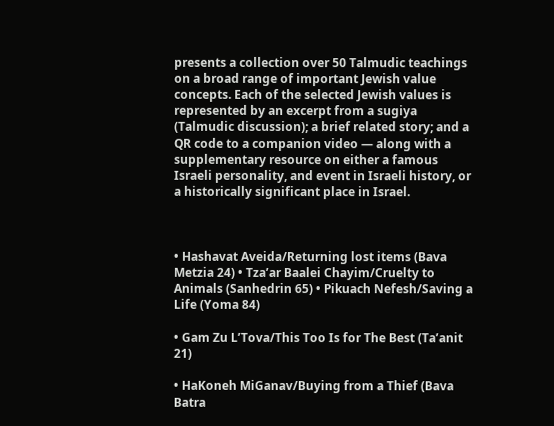presents a collection over 50 Talmudic teachings on a broad range of important Jewish value concepts. Each of the selected Jewish values is represented by an excerpt from a sugiya (Talmudic discussion); a brief related story; and a QR code to a companion video — along with a supplementary resource on either a famous Israeli personality, and event in Israeli history, or a historically significant place in Israel.



• Hashavat Aveida/Returning lost items (Bava Metzia 24) • Tza’ar Baalei Chayim/Cruelty to Animals (Sanhedrin 65) • Pikuach Nefesh/Saving a Life (Yoma 84)

• Gam Zu L’Tova/This Too Is for The Best (Ta’anit 21)

• HaKoneh MiGanav/Buying from a Thief (Bava Batra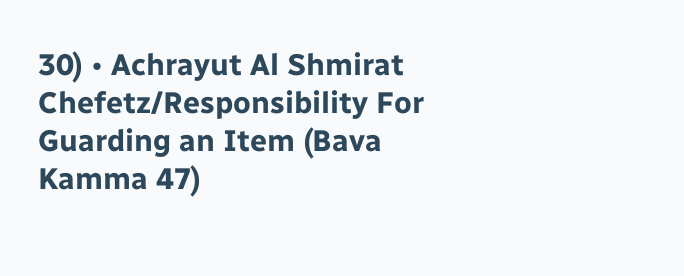30) • Achrayut Al Shmirat Chefetz/Responsibility For Guarding an Item (Bava Kamma 47)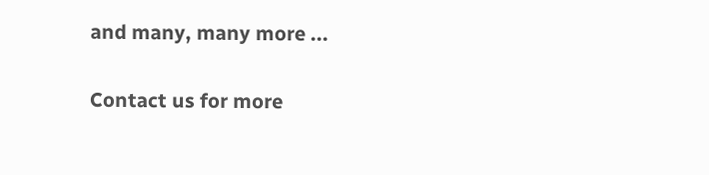and many, many more ...

Contact us for more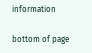information

bottom of page